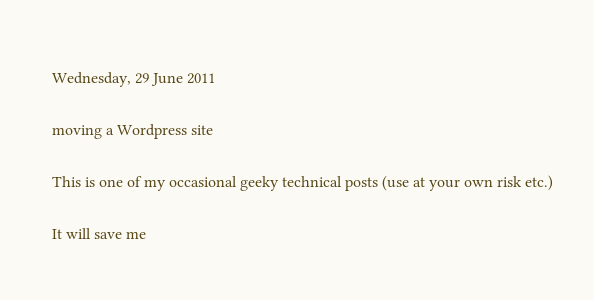Wednesday, 29 June 2011

moving a Wordpress site

This is one of my occasional geeky technical posts (use at your own risk etc.)

It will save me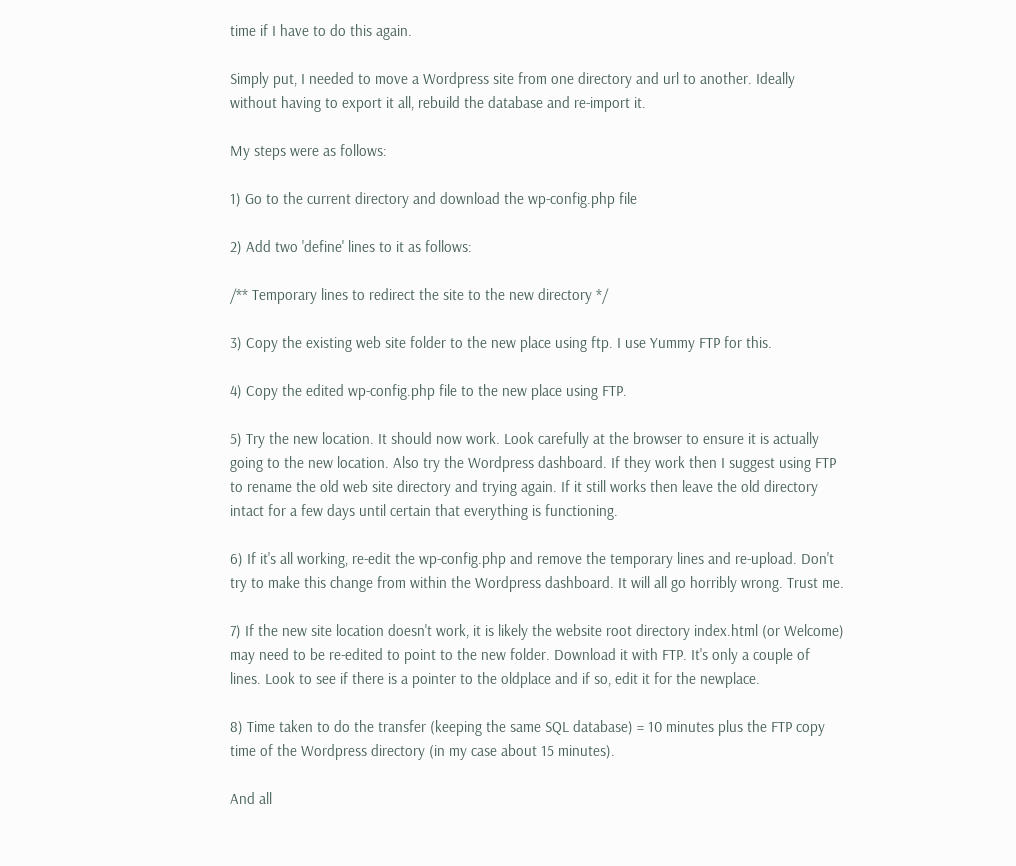time if I have to do this again.

Simply put, I needed to move a Wordpress site from one directory and url to another. Ideally without having to export it all, rebuild the database and re-import it.

My steps were as follows:

1) Go to the current directory and download the wp-config.php file

2) Add two 'define' lines to it as follows:

/** Temporary lines to redirect the site to the new directory */

3) Copy the existing web site folder to the new place using ftp. I use Yummy FTP for this.

4) Copy the edited wp-config.php file to the new place using FTP.

5) Try the new location. It should now work. Look carefully at the browser to ensure it is actually going to the new location. Also try the Wordpress dashboard. If they work then I suggest using FTP to rename the old web site directory and trying again. If it still works then leave the old directory intact for a few days until certain that everything is functioning.

6) If it's all working, re-edit the wp-config.php and remove the temporary lines and re-upload. Don't try to make this change from within the Wordpress dashboard. It will all go horribly wrong. Trust me.

7) If the new site location doesn't work, it is likely the website root directory index.html (or Welcome) may need to be re-edited to point to the new folder. Download it with FTP. It's only a couple of lines. Look to see if there is a pointer to the oldplace and if so, edit it for the newplace.

8) Time taken to do the transfer (keeping the same SQL database) = 10 minutes plus the FTP copy time of the Wordpress directory (in my case about 15 minutes).

And all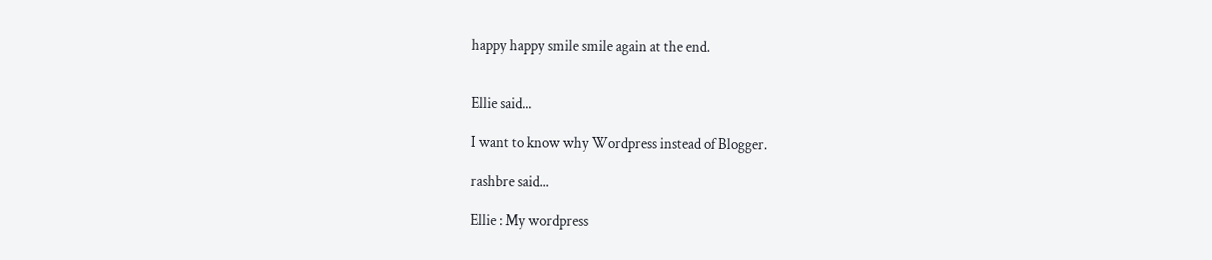happy happy smile smile again at the end.


Ellie said...

I want to know why Wordpress instead of Blogger.

rashbre said...

Ellie : My wordpress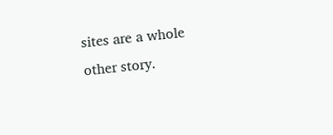sites are a whole other story.